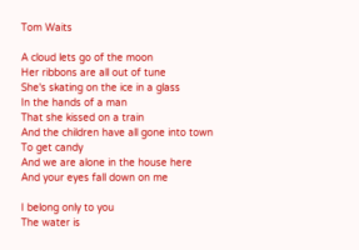Tom Waits

A cloud lets go of the moon
Her ribbons are all out of tune
She's skating on the ice in a glass
In the hands of a man
That she kissed on a train
And the children have all gone into town
To get candy
And we are alone in the house here
And your eyes fall down on me

I belong only to you
The water is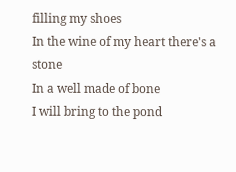filling my shoes
In the wine of my heart there's a stone
In a well made of bone
I will bring to the pond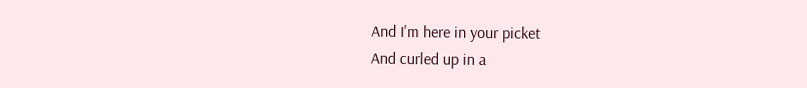And I'm here in your picket
And curled up in a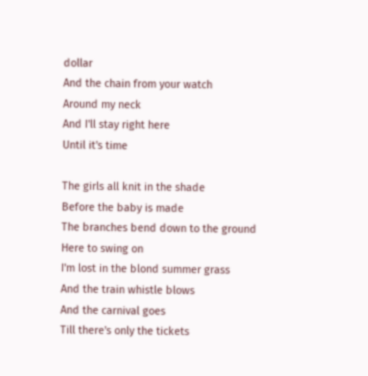dollar
And the chain from your watch
Around my neck
And I'll stay right here
Until it's time

The girls all knit in the shade
Before the baby is made
The branches bend down to the ground
Here to swing on
I'm lost in the blond summer grass
And the train whistle blows
And the carnival goes
Till there's only the tickets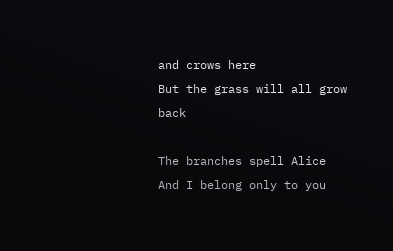and crows here
But the grass will all grow back

The branches spell Alice
And I belong only to you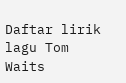Daftar lirik lagu Tom Waits